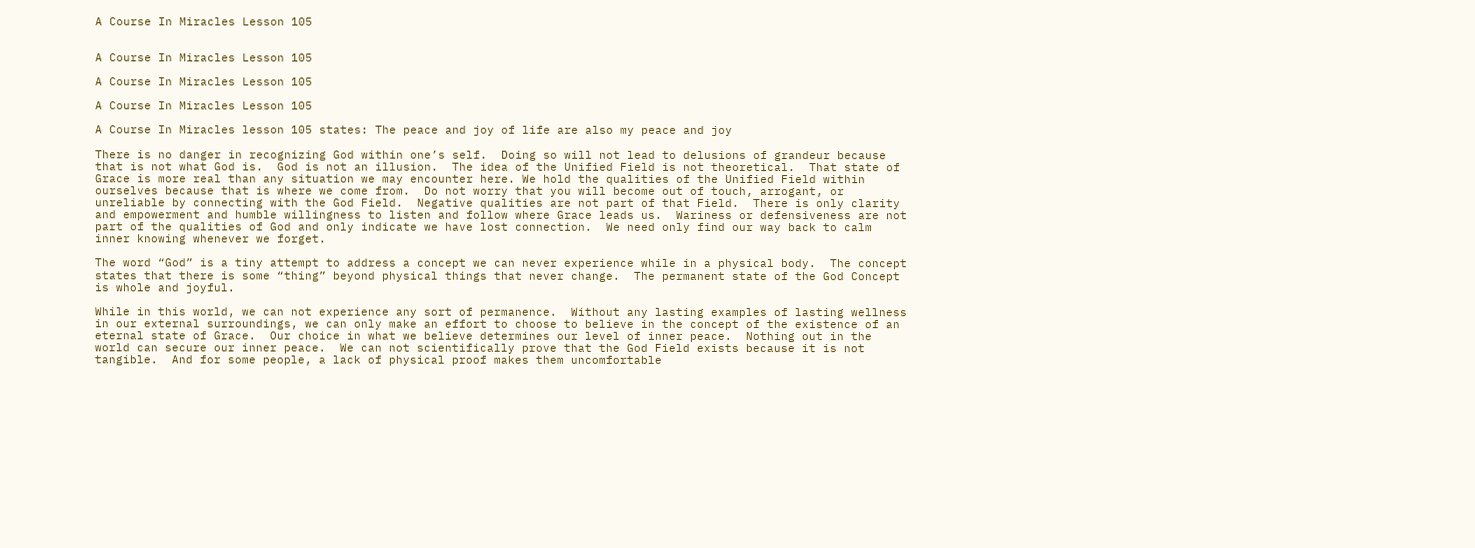A Course In Miracles Lesson 105


A Course In Miracles Lesson 105

A Course In Miracles Lesson 105

A Course In Miracles Lesson 105

A Course In Miracles lesson 105 states: The peace and joy of life are also my peace and joy

There is no danger in recognizing God within one’s self.  Doing so will not lead to delusions of grandeur because that is not what God is.  God is not an illusion.  The idea of the Unified Field is not theoretical.  That state of Grace is more real than any situation we may encounter here. We hold the qualities of the Unified Field within ourselves because that is where we come from.  Do not worry that you will become out of touch, arrogant, or unreliable by connecting with the God Field.  Negative qualities are not part of that Field.  There is only clarity and empowerment and humble willingness to listen and follow where Grace leads us.  Wariness or defensiveness are not part of the qualities of God and only indicate we have lost connection.  We need only find our way back to calm inner knowing whenever we forget.

The word “God” is a tiny attempt to address a concept we can never experience while in a physical body.  The concept states that there is some “thing” beyond physical things that never change.  The permanent state of the God Concept is whole and joyful.

While in this world, we can not experience any sort of permanence.  Without any lasting examples of lasting wellness in our external surroundings, we can only make an effort to choose to believe in the concept of the existence of an eternal state of Grace.  Our choice in what we believe determines our level of inner peace.  Nothing out in the world can secure our inner peace.  We can not scientifically prove that the God Field exists because it is not tangible.  And for some people, a lack of physical proof makes them uncomfortable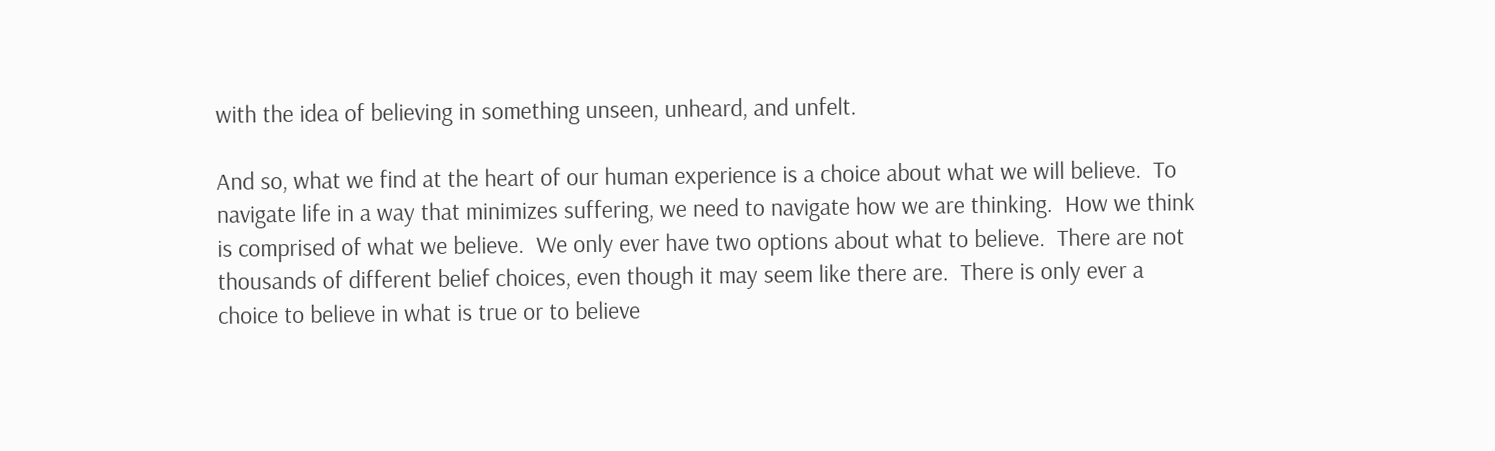with the idea of believing in something unseen, unheard, and unfelt.

And so, what we find at the heart of our human experience is a choice about what we will believe.  To navigate life in a way that minimizes suffering, we need to navigate how we are thinking.  How we think is comprised of what we believe.  We only ever have two options about what to believe.  There are not thousands of different belief choices, even though it may seem like there are.  There is only ever a choice to believe in what is true or to believe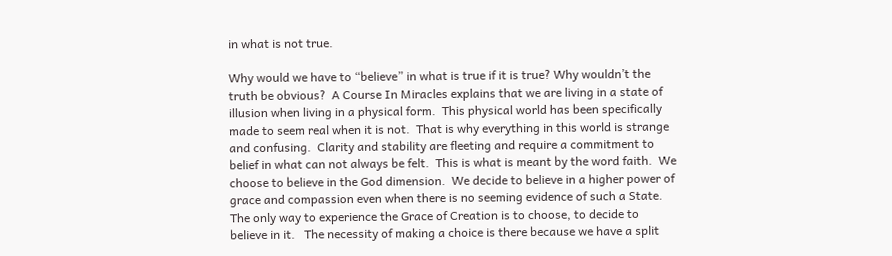in what is not true.

Why would we have to “believe” in what is true if it is true? Why wouldn’t the truth be obvious?  A Course In Miracles explains that we are living in a state of illusion when living in a physical form.  This physical world has been specifically made to seem real when it is not.  That is why everything in this world is strange and confusing.  Clarity and stability are fleeting and require a commitment to belief in what can not always be felt.  This is what is meant by the word faith.  We choose to believe in the God dimension.  We decide to believe in a higher power of grace and compassion even when there is no seeming evidence of such a State. The only way to experience the Grace of Creation is to choose, to decide to believe in it.   The necessity of making a choice is there because we have a split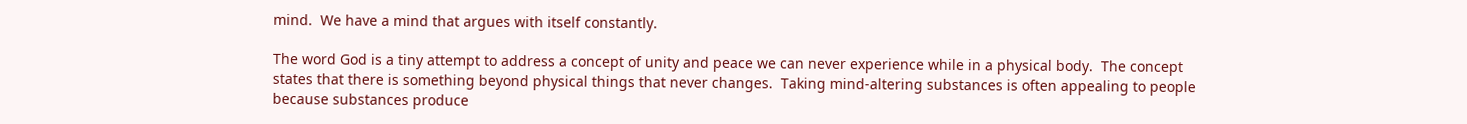mind.  We have a mind that argues with itself constantly.

The word God is a tiny attempt to address a concept of unity and peace we can never experience while in a physical body.  The concept states that there is something beyond physical things that never changes.  Taking mind-altering substances is often appealing to people because substances produce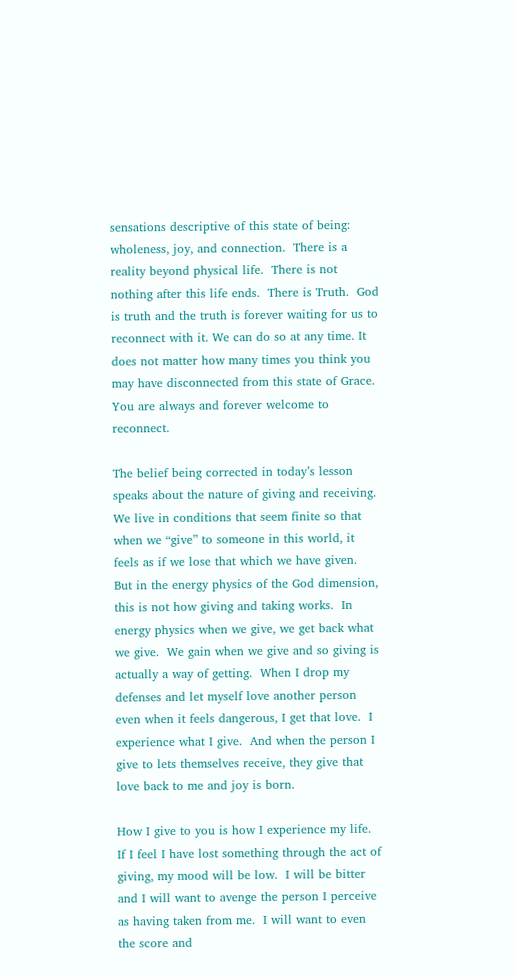sensations descriptive of this state of being: wholeness, joy, and connection.  There is a reality beyond physical life.  There is not nothing after this life ends.  There is Truth.  God is truth and the truth is forever waiting for us to reconnect with it. We can do so at any time. It does not matter how many times you think you may have disconnected from this state of Grace.  You are always and forever welcome to reconnect.

The belief being corrected in today’s lesson speaks about the nature of giving and receiving.  We live in conditions that seem finite so that when we “give” to someone in this world, it feels as if we lose that which we have given.  But in the energy physics of the God dimension, this is not how giving and taking works.  In energy physics when we give, we get back what we give.  We gain when we give and so giving is actually a way of getting.  When I drop my defenses and let myself love another person even when it feels dangerous, I get that love.  I experience what I give.  And when the person I give to lets themselves receive, they give that love back to me and joy is born.

How I give to you is how I experience my life.  If I feel I have lost something through the act of giving, my mood will be low.  I will be bitter and I will want to avenge the person I perceive as having taken from me.  I will want to even the score and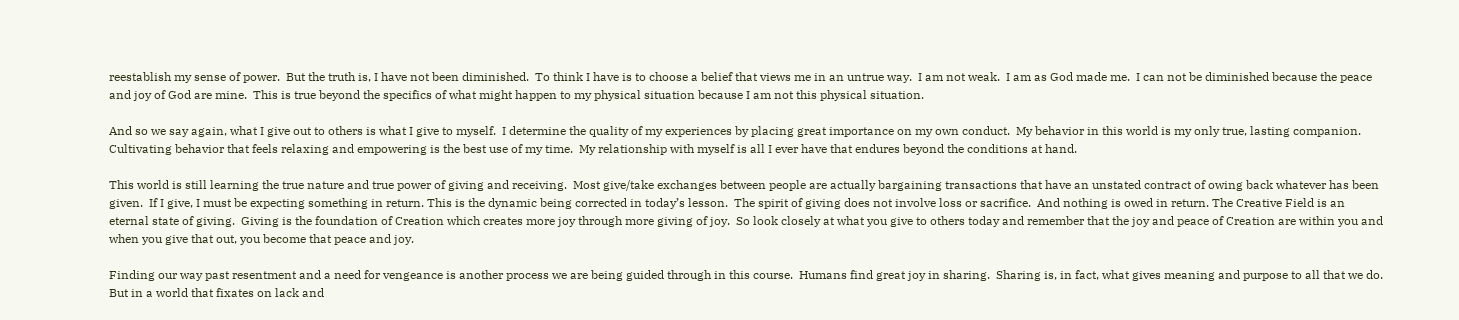reestablish my sense of power.  But the truth is, I have not been diminished.  To think I have is to choose a belief that views me in an untrue way.  I am not weak.  I am as God made me.  I can not be diminished because the peace and joy of God are mine.  This is true beyond the specifics of what might happen to my physical situation because I am not this physical situation.

And so we say again, what I give out to others is what I give to myself.  I determine the quality of my experiences by placing great importance on my own conduct.  My behavior in this world is my only true, lasting companion.  Cultivating behavior that feels relaxing and empowering is the best use of my time.  My relationship with myself is all I ever have that endures beyond the conditions at hand.

This world is still learning the true nature and true power of giving and receiving.  Most give/take exchanges between people are actually bargaining transactions that have an unstated contract of owing back whatever has been given.  If I give, I must be expecting something in return. This is the dynamic being corrected in today’s lesson.  The spirit of giving does not involve loss or sacrifice.  And nothing is owed in return. The Creative Field is an eternal state of giving.  Giving is the foundation of Creation which creates more joy through more giving of joy.  So look closely at what you give to others today and remember that the joy and peace of Creation are within you and when you give that out, you become that peace and joy.

Finding our way past resentment and a need for vengeance is another process we are being guided through in this course.  Humans find great joy in sharing.  Sharing is, in fact, what gives meaning and purpose to all that we do. But in a world that fixates on lack and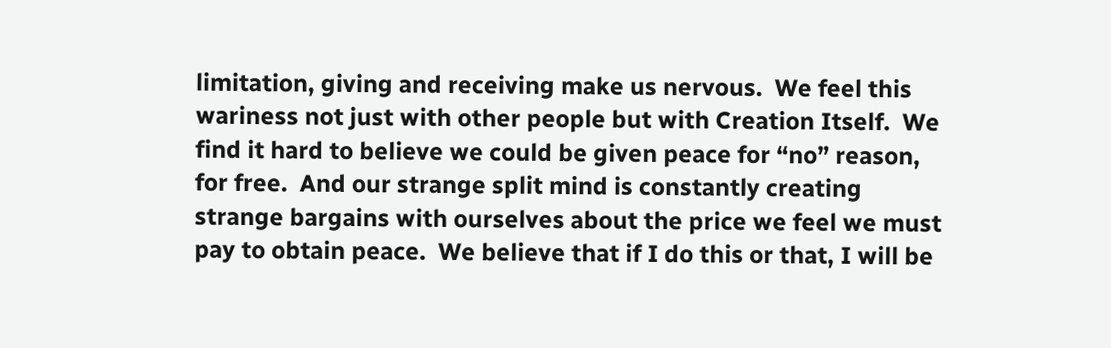limitation, giving and receiving make us nervous.  We feel this wariness not just with other people but with Creation Itself.  We find it hard to believe we could be given peace for “no” reason, for free.  And our strange split mind is constantly creating strange bargains with ourselves about the price we feel we must pay to obtain peace.  We believe that if I do this or that, I will be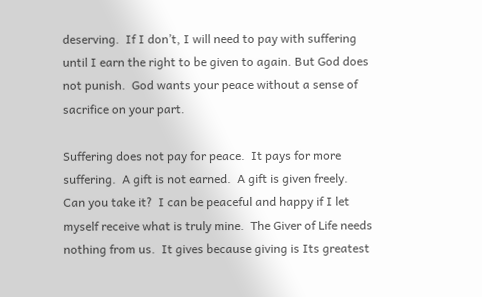deserving.  If I don’t, I will need to pay with suffering until I earn the right to be given to again. But God does not punish.  God wants your peace without a sense of sacrifice on your part.

Suffering does not pay for peace.  It pays for more suffering.  A gift is not earned.  A gift is given freely.  Can you take it?  I can be peaceful and happy if I let myself receive what is truly mine.  The Giver of Life needs nothing from us.  It gives because giving is Its greatest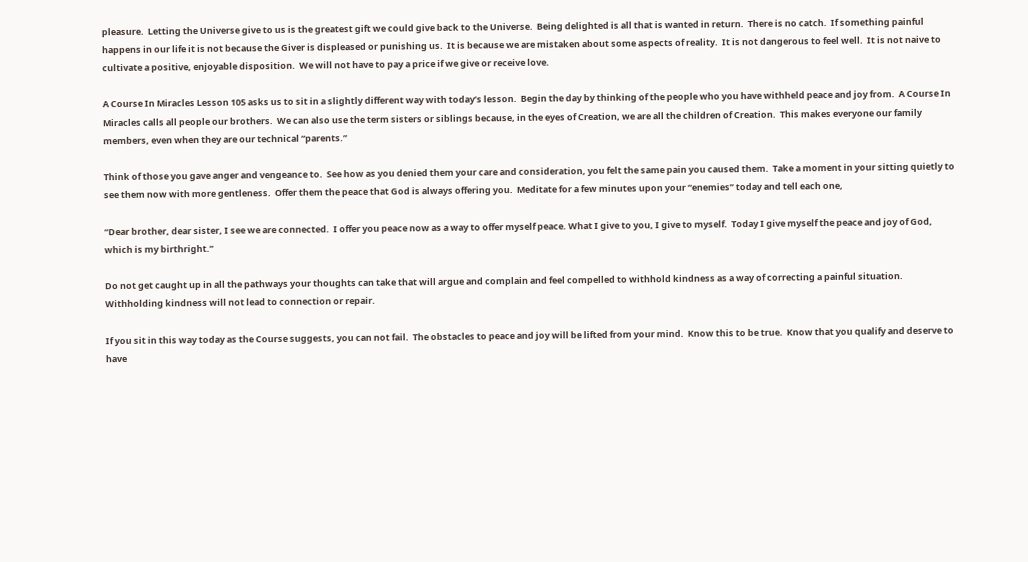pleasure.  Letting the Universe give to us is the greatest gift we could give back to the Universe.  Being delighted is all that is wanted in return.  There is no catch.  If something painful happens in our life it is not because the Giver is displeased or punishing us.  It is because we are mistaken about some aspects of reality.  It is not dangerous to feel well.  It is not naive to cultivate a positive, enjoyable disposition.  We will not have to pay a price if we give or receive love.

A Course In Miracles Lesson 105 asks us to sit in a slightly different way with today’s lesson.  Begin the day by thinking of the people who you have withheld peace and joy from.  A Course In Miracles calls all people our brothers.  We can also use the term sisters or siblings because, in the eyes of Creation, we are all the children of Creation.  This makes everyone our family members, even when they are our technical “parents.”

Think of those you gave anger and vengeance to.  See how as you denied them your care and consideration, you felt the same pain you caused them.  Take a moment in your sitting quietly to see them now with more gentleness.  Offer them the peace that God is always offering you.  Meditate for a few minutes upon your “enemies” today and tell each one,

“Dear brother, dear sister, I see we are connected.  I offer you peace now as a way to offer myself peace. What I give to you, I give to myself.  Today I give myself the peace and joy of God, which is my birthright.”

Do not get caught up in all the pathways your thoughts can take that will argue and complain and feel compelled to withhold kindness as a way of correcting a painful situation. Withholding kindness will not lead to connection or repair.

If you sit in this way today as the Course suggests, you can not fail.  The obstacles to peace and joy will be lifted from your mind.  Know this to be true.  Know that you qualify and deserve to have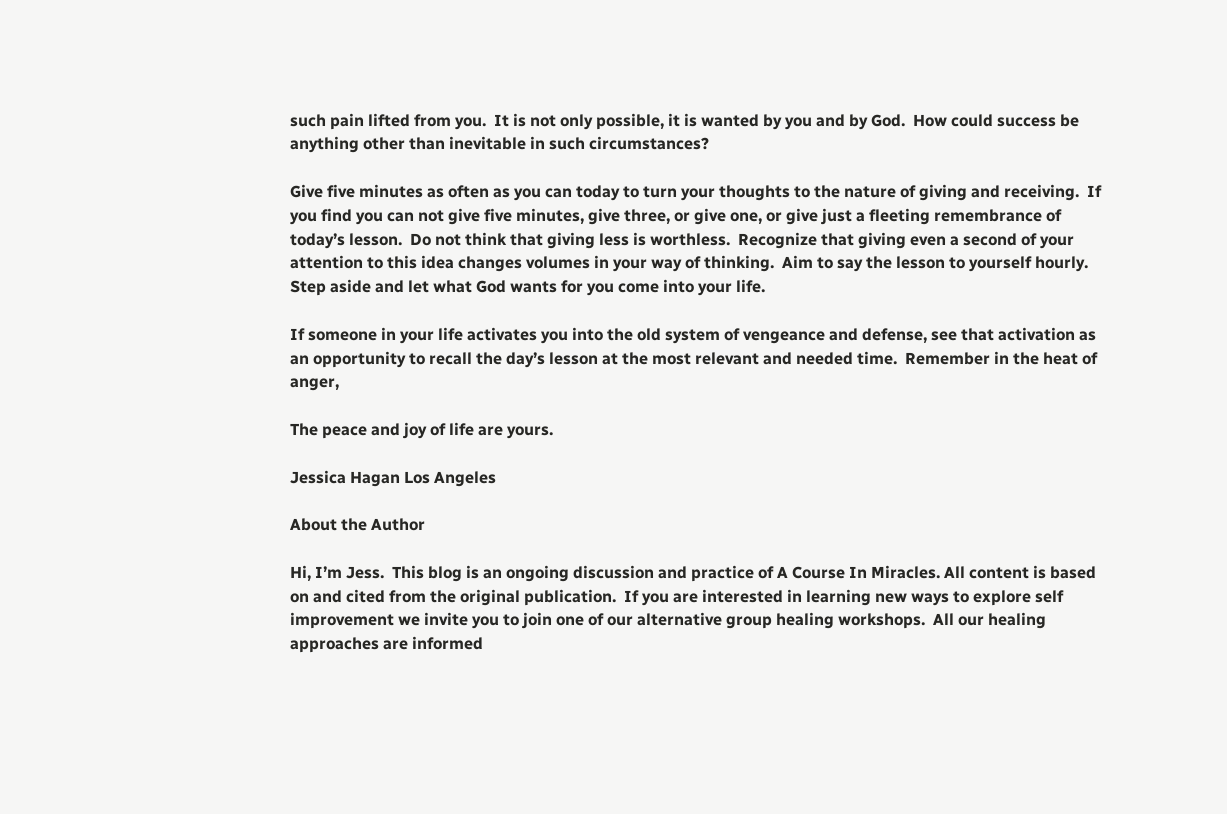such pain lifted from you.  It is not only possible, it is wanted by you and by God.  How could success be anything other than inevitable in such circumstances?

Give five minutes as often as you can today to turn your thoughts to the nature of giving and receiving.  If you find you can not give five minutes, give three, or give one, or give just a fleeting remembrance of today’s lesson.  Do not think that giving less is worthless.  Recognize that giving even a second of your attention to this idea changes volumes in your way of thinking.  Aim to say the lesson to yourself hourly.  Step aside and let what God wants for you come into your life.

If someone in your life activates you into the old system of vengeance and defense, see that activation as an opportunity to recall the day’s lesson at the most relevant and needed time.  Remember in the heat of anger,

The peace and joy of life are yours.

Jessica Hagan Los Angeles

About the Author

Hi, I’m Jess.  This blog is an ongoing discussion and practice of A Course In Miracles. All content is based on and cited from the original publication.  If you are interested in learning new ways to explore self improvement we invite you to join one of our alternative group healing workshops.  All our healing approaches are informed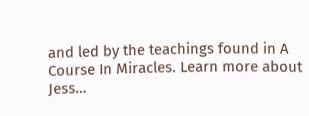and led by the teachings found in A Course In Miracles. Learn more about Jess…